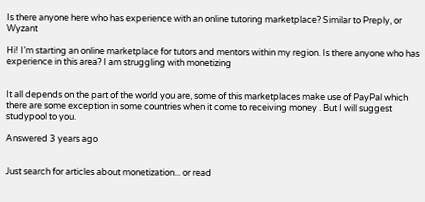Is there anyone here who has experience with an online tutoring marketplace? Similar to Preply, or Wyzant

Hi! I’m starting an online marketplace for tutors and mentors within my region. Is there anyone who has experience in this area? I am struggling with monetizing


It all depends on the part of the world you are, some of this marketplaces make use of PayPal which there are some exception in some countries when it come to receiving money . But I will suggest studypool to you.

Answered 3 years ago


Just search for articles about monetization... or read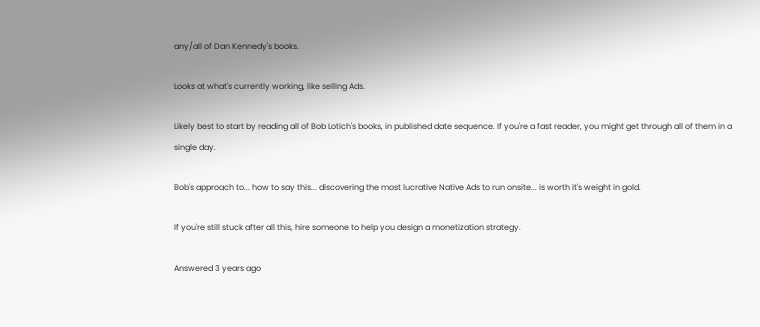any/all of Dan Kennedy's books.

Looks at what's currently working, like selling Ads.

Likely best to start by reading all of Bob Lotich's books, in published date sequence. If you're a fast reader, you might get through all of them in a single day.

Bob's approach to... how to say this... discovering the most lucrative Native Ads to run onsite... is worth it's weight in gold.

If you're still stuck after all this, hire someone to help you design a monetization strategy.

Answered 3 years ago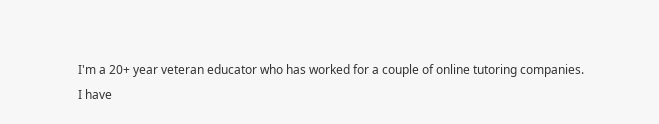I'm a 20+ year veteran educator who has worked for a couple of online tutoring companies.
I have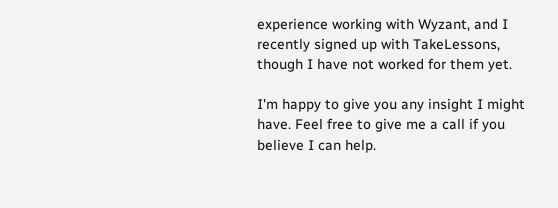experience working with Wyzant, and I recently signed up with TakeLessons, though I have not worked for them yet.

I'm happy to give you any insight I might have. Feel free to give me a call if you believe I can help.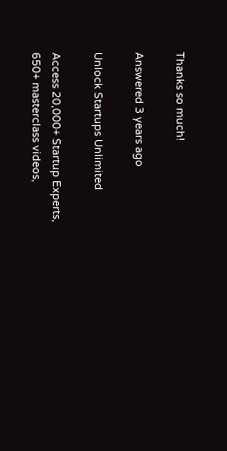Thanks so much!

Answered 3 years ago

Unlock Startups Unlimited

Access 20,000+ Startup Experts, 650+ masterclass videos,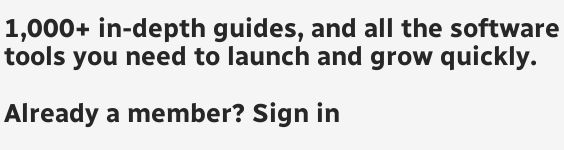1,000+ in-depth guides, and all the software tools you need to launch and grow quickly.

Already a member? Sign in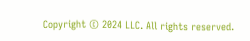Copyright © 2024 LLC. All rights reserved.